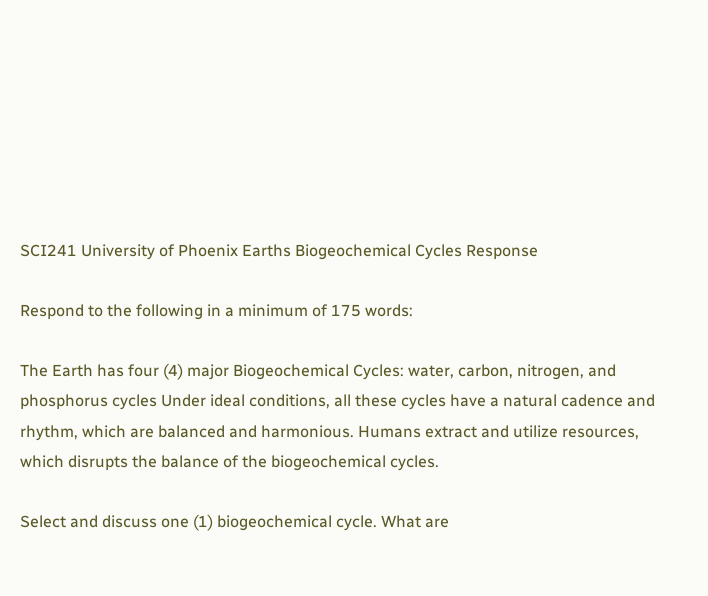SCI241 University of Phoenix Earths Biogeochemical Cycles Response

Respond to the following in a minimum of 175 words:

The Earth has four (4) major Biogeochemical Cycles: water, carbon, nitrogen, and phosphorus cycles Under ideal conditions, all these cycles have a natural cadence and rhythm, which are balanced and harmonious. Humans extract and utilize resources, which disrupts the balance of the biogeochemical cycles.

Select and discuss one (1) biogeochemical cycle. What are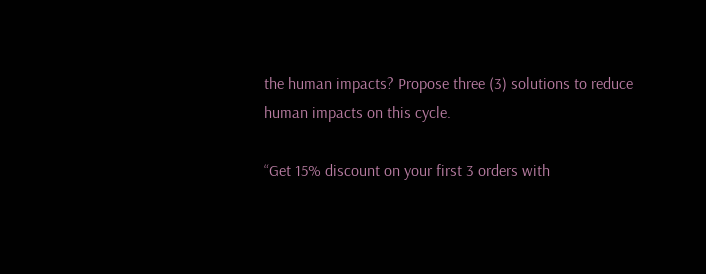the human impacts? Propose three (3) solutions to reduce human impacts on this cycle.

“Get 15% discount on your first 3 orders with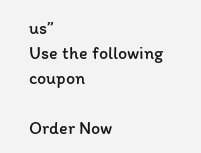us”
Use the following coupon

Order Now